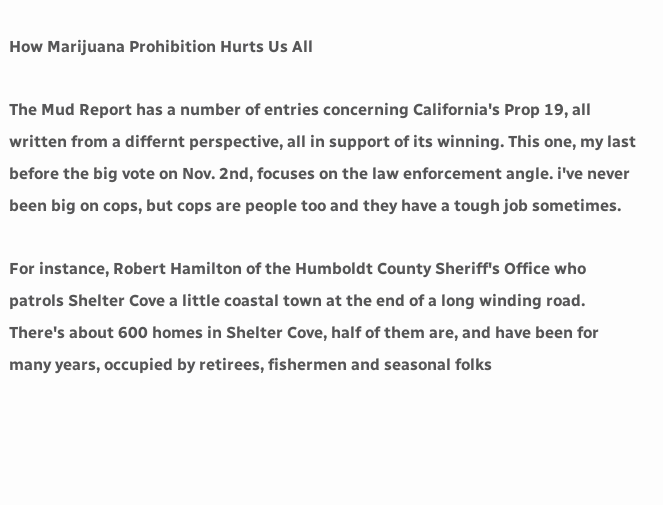How Marijuana Prohibition Hurts Us All

The Mud Report has a number of entries concerning California's Prop 19, all written from a differnt perspective, all in support of its winning. This one, my last before the big vote on Nov. 2nd, focuses on the law enforcement angle. i've never been big on cops, but cops are people too and they have a tough job sometimes.

For instance, Robert Hamilton of the Humboldt County Sheriff's Office who patrols Shelter Cove a little coastal town at the end of a long winding road. There's about 600 homes in Shelter Cove, half of them are, and have been for many years, occupied by retirees, fishermen and seasonal folks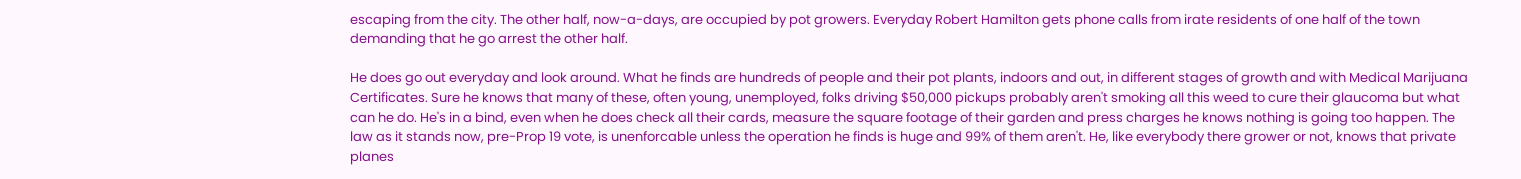escaping from the city. The other half, now-a-days, are occupied by pot growers. Everyday Robert Hamilton gets phone calls from irate residents of one half of the town demanding that he go arrest the other half.

He does go out everyday and look around. What he finds are hundreds of people and their pot plants, indoors and out, in different stages of growth and with Medical Marijuana Certificates. Sure he knows that many of these, often young, unemployed, folks driving $50,000 pickups probably aren't smoking all this weed to cure their glaucoma but what can he do. He's in a bind, even when he does check all their cards, measure the square footage of their garden and press charges he knows nothing is going too happen. The law as it stands now, pre-Prop 19 vote, is unenforcable unless the operation he finds is huge and 99% of them aren't. He, like everybody there grower or not, knows that private planes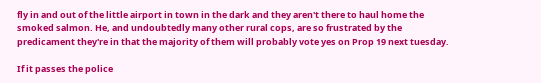fly in and out of the little airport in town in the dark and they aren't there to haul home the smoked salmon. He, and undoubtedly many other rural cops, are so frustrated by the predicament they're in that the majority of them will probably vote yes on Prop 19 next tuesday.

If it passes the police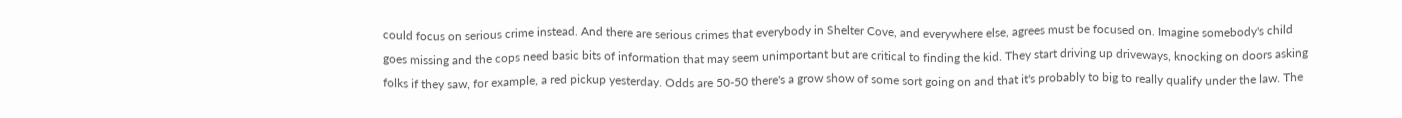could focus on serious crime instead. And there are serious crimes that everybody in Shelter Cove, and everywhere else, agrees must be focused on. Imagine somebody's child goes missing and the cops need basic bits of information that may seem unimportant but are critical to finding the kid. They start driving up driveways, knocking on doors asking folks if they saw, for example, a red pickup yesterday. Odds are 50-50 there's a grow show of some sort going on and that it's probably to big to really qualify under the law. The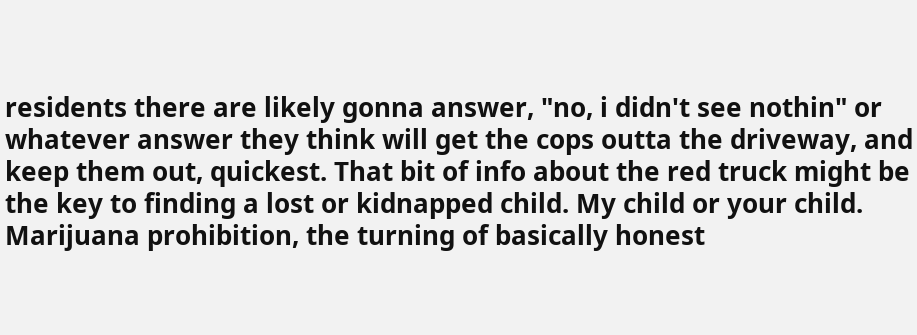residents there are likely gonna answer, "no, i didn't see nothin" or whatever answer they think will get the cops outta the driveway, and keep them out, quickest. That bit of info about the red truck might be the key to finding a lost or kidnapped child. My child or your child. Marijuana prohibition, the turning of basically honest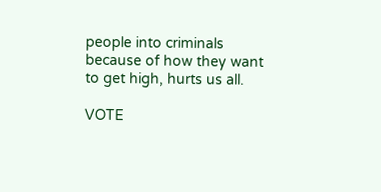people into criminals because of how they want to get high, hurts us all.

VOTE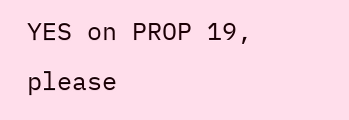YES on PROP 19, please